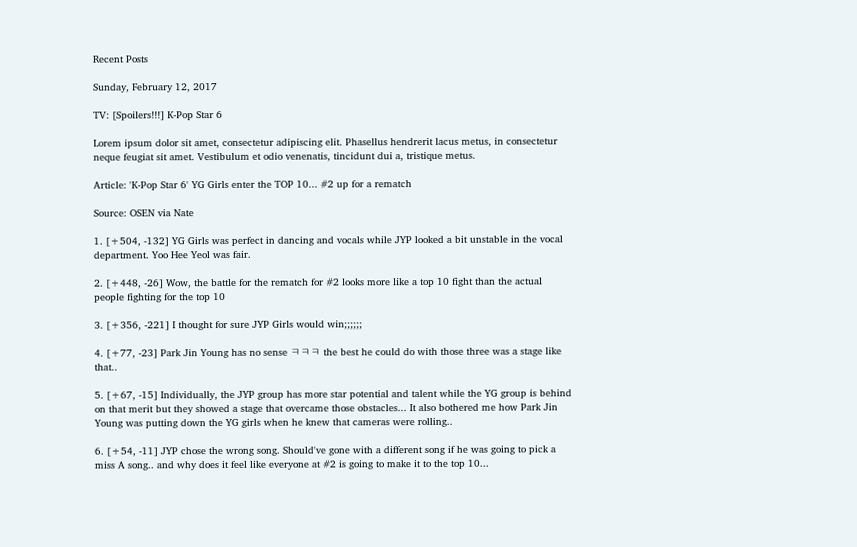Recent Posts

Sunday, February 12, 2017

TV: [Spoilers!!!] K-Pop Star 6

Lorem ipsum dolor sit amet, consectetur adipiscing elit. Phasellus hendrerit lacus metus, in consectetur neque feugiat sit amet. Vestibulum et odio venenatis, tincidunt dui a, tristique metus.

Article: 'K-Pop Star 6' YG Girls enter the TOP 10... #2 up for a rematch

Source: OSEN via Nate

1. [+504, -132] YG Girls was perfect in dancing and vocals while JYP looked a bit unstable in the vocal department. Yoo Hee Yeol was fair.

2. [+448, -26] Wow, the battle for the rematch for #2 looks more like a top 10 fight than the actual people fighting for the top 10

3. [+356, -221] I thought for sure JYP Girls would win;;;;;;

4. [+77, -23] Park Jin Young has no sense ㅋㅋㅋ the best he could do with those three was a stage like that..

5. [+67, -15] Individually, the JYP group has more star potential and talent while the YG group is behind on that merit but they showed a stage that overcame those obstacles... It also bothered me how Park Jin Young was putting down the YG girls when he knew that cameras were rolling..

6. [+54, -11] JYP chose the wrong song. Should've gone with a different song if he was going to pick a miss A song.. and why does it feel like everyone at #2 is going to make it to the top 10...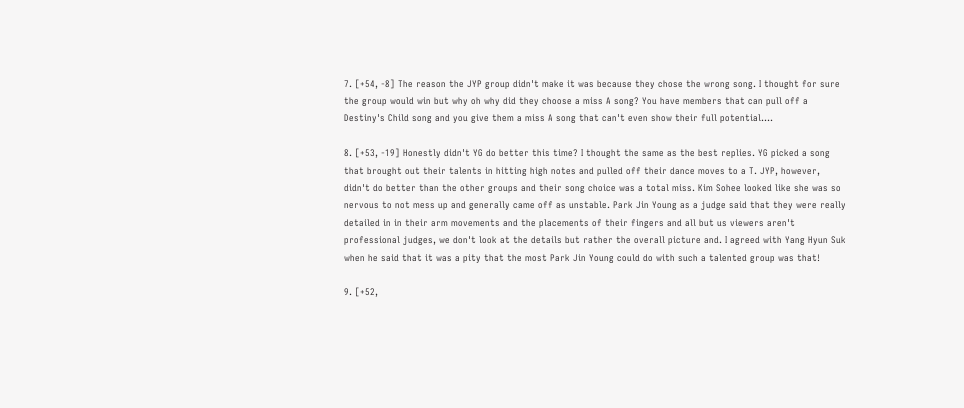7. [+54, -8] The reason the JYP group didn't make it was because they chose the wrong song. I thought for sure the group would win but why oh why did they choose a miss A song? You have members that can pull off a Destiny's Child song and you give them a miss A song that can't even show their full potential....

8. [+53, -19] Honestly didn't YG do better this time? I thought the same as the best replies. YG picked a song that brought out their talents in hitting high notes and pulled off their dance moves to a T. JYP, however, didn't do better than the other groups and their song choice was a total miss. Kim Sohee looked like she was so nervous to not mess up and generally came off as unstable. Park Jin Young as a judge said that they were really detailed in in their arm movements and the placements of their fingers and all but us viewers aren't professional judges, we don't look at the details but rather the overall picture and. I agreed with Yang Hyun Suk when he said that it was a pity that the most Park Jin Young could do with such a talented group was that!

9. [+52,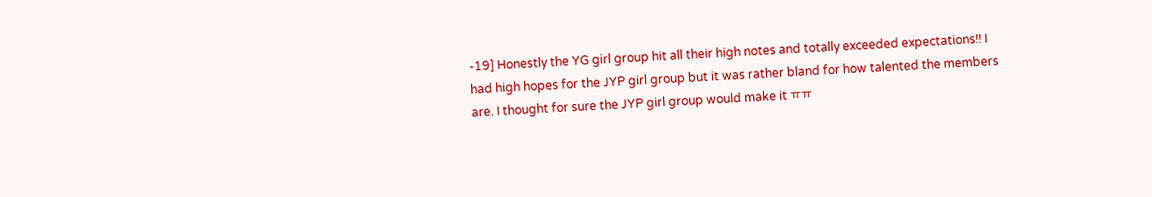-19] Honestly the YG girl group hit all their high notes and totally exceeded expectations!! I had high hopes for the JYP girl group but it was rather bland for how talented the members are. I thought for sure the JYP girl group would make it ㅠㅠ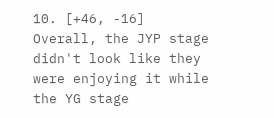10. [+46, -16] Overall, the JYP stage didn't look like they were enjoying it while the YG stage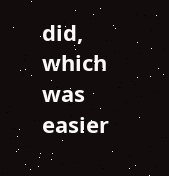did, which was easier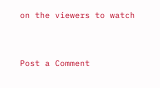on the viewers to watch



Post a Comment